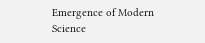Emergence of Modern Science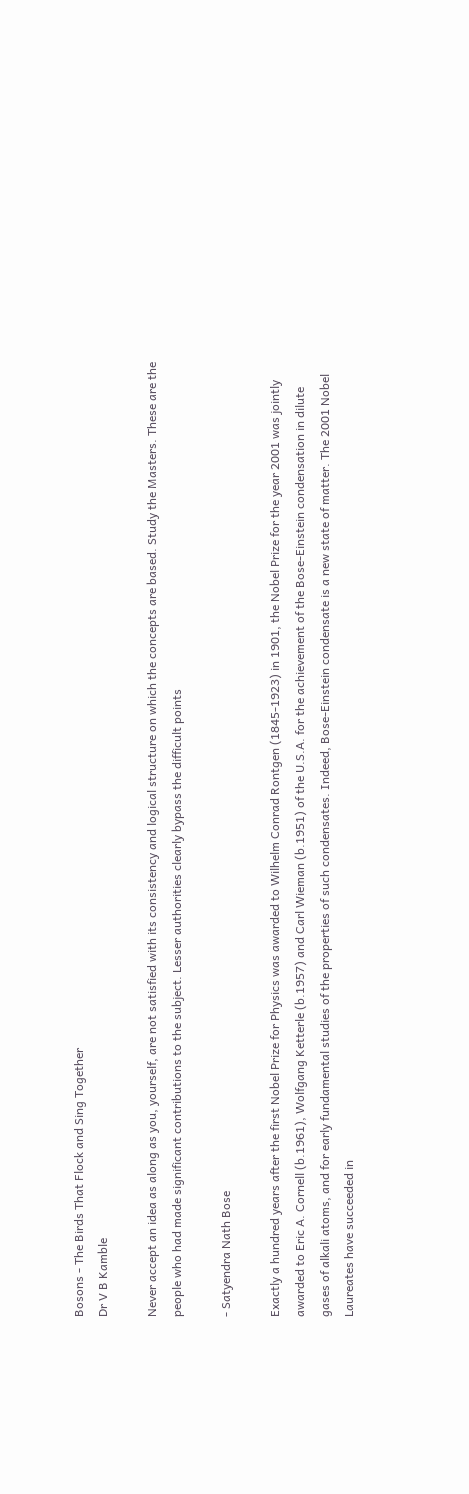Bosons - The Birds That Flock and Sing Together
Dr V B Kamble

Never accept an idea as along as you, yourself, are not satisfied with its consistency and logical structure on which the concepts are based. Study the Masters. These are the people who had made significant contributions to the subject. Lesser authorities clearly bypass the difficult points

- Satyendra Nath Bose

Exactly a hundred years after the first Nobel Prize for Physics was awarded to Wilhelm Conrad Rontgen (1845-1923) in 1901, the Nobel Prize for the year 2001 was jointly awarded to Eric A. Cornell (b.1961), Wolfgang Ketterle (b.1957) and Carl Wieman (b.1951) of the U.S.A. for the achievement of the Bose-Einstein condensation in dilute gases of alkali atoms, and for early fundamental studies of the properties of such condensates. Indeed, Bose-Einstein condensate is a new state of matter. The 2001 Nobel Laureates have succeeded in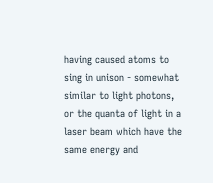having caused atoms to sing in unison - somewhat similar to light photons, or the quanta of light in a laser beam which have the same energy and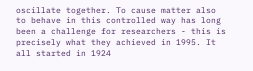oscillate together. To cause matter also to behave in this controlled way has long been a challenge for researchers - this is precisely what they achieved in 1995. It all started in 1924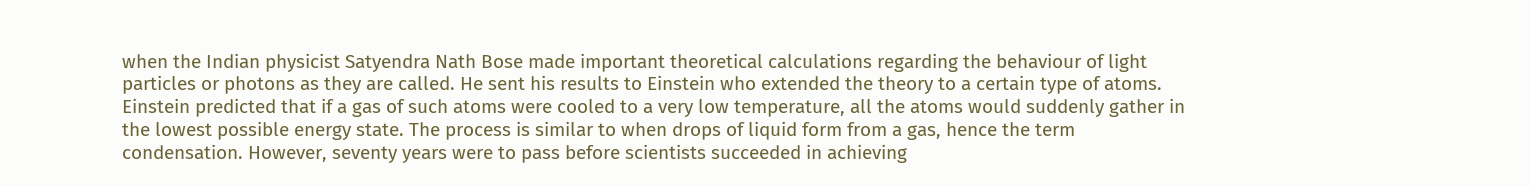when the Indian physicist Satyendra Nath Bose made important theoretical calculations regarding the behaviour of light particles or photons as they are called. He sent his results to Einstein who extended the theory to a certain type of atoms. Einstein predicted that if a gas of such atoms were cooled to a very low temperature, all the atoms would suddenly gather in the lowest possible energy state. The process is similar to when drops of liquid form from a gas, hence the term condensation. However, seventy years were to pass before scientists succeeded in achieving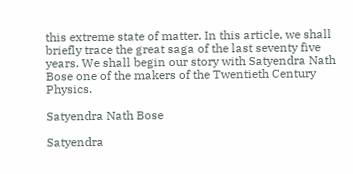this extreme state of matter. In this article, we shall briefly trace the great saga of the last seventy five years. We shall begin our story with Satyendra Nath Bose one of the makers of the Twentieth Century Physics.

Satyendra Nath Bose

Satyendra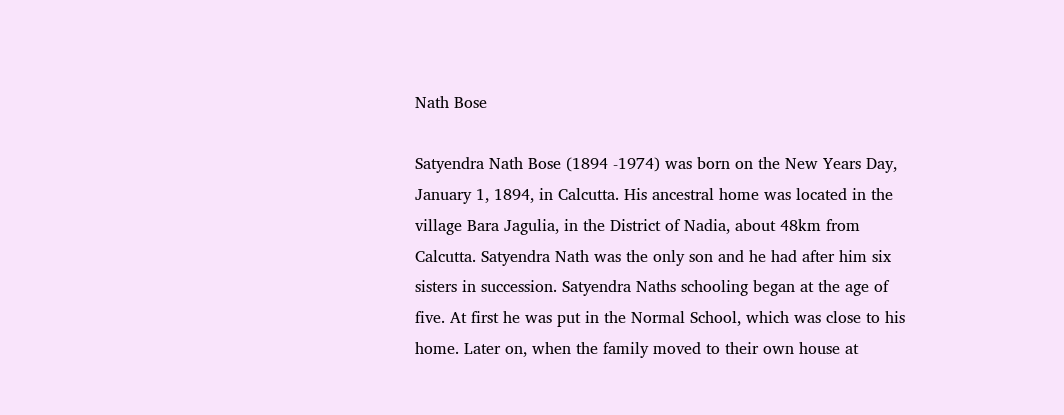Nath Bose

Satyendra Nath Bose (1894 -1974) was born on the New Years Day, January 1, 1894, in Calcutta. His ancestral home was located in the village Bara Jagulia, in the District of Nadia, about 48km from Calcutta. Satyendra Nath was the only son and he had after him six sisters in succession. Satyendra Naths schooling began at the age of five. At first he was put in the Normal School, which was close to his home. Later on, when the family moved to their own house at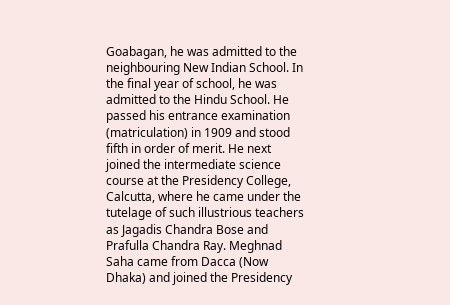Goabagan, he was admitted to the neighbouring New Indian School. In the final year of school, he was admitted to the Hindu School. He passed his entrance examination (matriculation) in 1909 and stood fifth in order of merit. He next joined the intermediate science course at the Presidency College, Calcutta, where he came under the tutelage of such illustrious teachers as Jagadis Chandra Bose and Prafulla Chandra Ray. Meghnad Saha came from Dacca (Now Dhaka) and joined the Presidency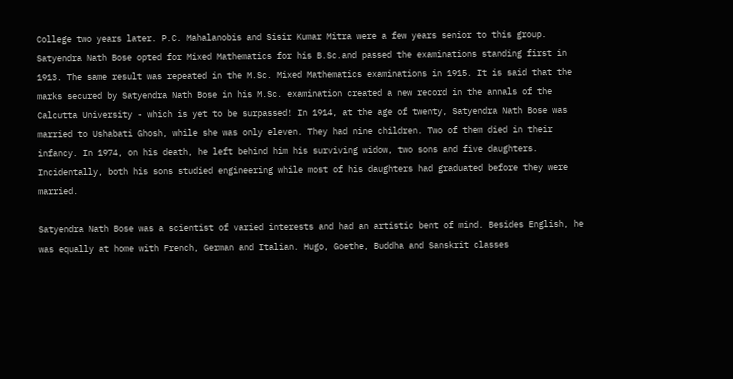College two years later. P.C. Mahalanobis and Sisir Kumar Mitra were a few years senior to this group. Satyendra Nath Bose opted for Mixed Mathematics for his B.Sc.and passed the examinations standing first in 1913. The same result was repeated in the M.Sc. Mixed Mathematics examinations in 1915. It is said that the marks secured by Satyendra Nath Bose in his M.Sc. examination created a new record in the annals of the Calcutta University - which is yet to be surpassed! In 1914, at the age of twenty, Satyendra Nath Bose was married to Ushabati Ghosh, while she was only eleven. They had nine children. Two of them died in their infancy. In 1974, on his death, he left behind him his surviving widow, two sons and five daughters. Incidentally, both his sons studied engineering while most of his daughters had graduated before they were married.

Satyendra Nath Bose was a scientist of varied interests and had an artistic bent of mind. Besides English, he was equally at home with French, German and Italian. Hugo, Goethe, Buddha and Sanskrit classes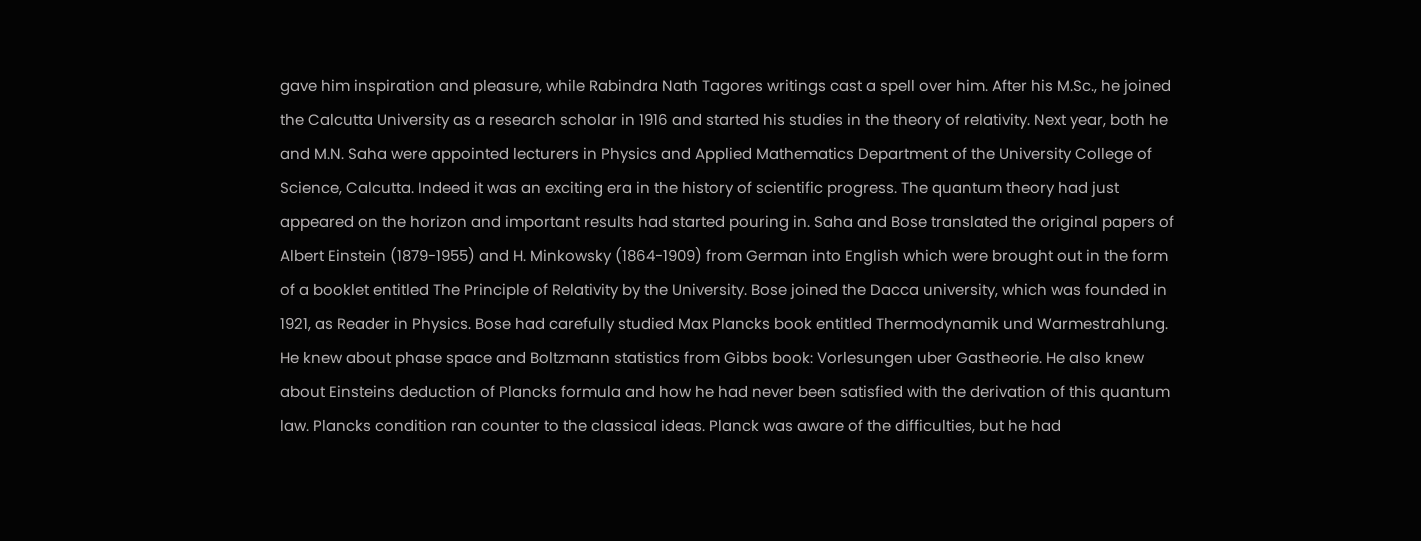gave him inspiration and pleasure, while Rabindra Nath Tagores writings cast a spell over him. After his M.Sc., he joined the Calcutta University as a research scholar in 1916 and started his studies in the theory of relativity. Next year, both he and M.N. Saha were appointed lecturers in Physics and Applied Mathematics Department of the University College of Science, Calcutta. Indeed it was an exciting era in the history of scientific progress. The quantum theory had just appeared on the horizon and important results had started pouring in. Saha and Bose translated the original papers of Albert Einstein (1879-1955) and H. Minkowsky (1864-1909) from German into English which were brought out in the form of a booklet entitled The Principle of Relativity by the University. Bose joined the Dacca university, which was founded in 1921, as Reader in Physics. Bose had carefully studied Max Plancks book entitled Thermodynamik und Warmestrahlung. He knew about phase space and Boltzmann statistics from Gibbs book: Vorlesungen uber Gastheorie. He also knew about Einsteins deduction of Plancks formula and how he had never been satisfied with the derivation of this quantum law. Plancks condition ran counter to the classical ideas. Planck was aware of the difficulties, but he had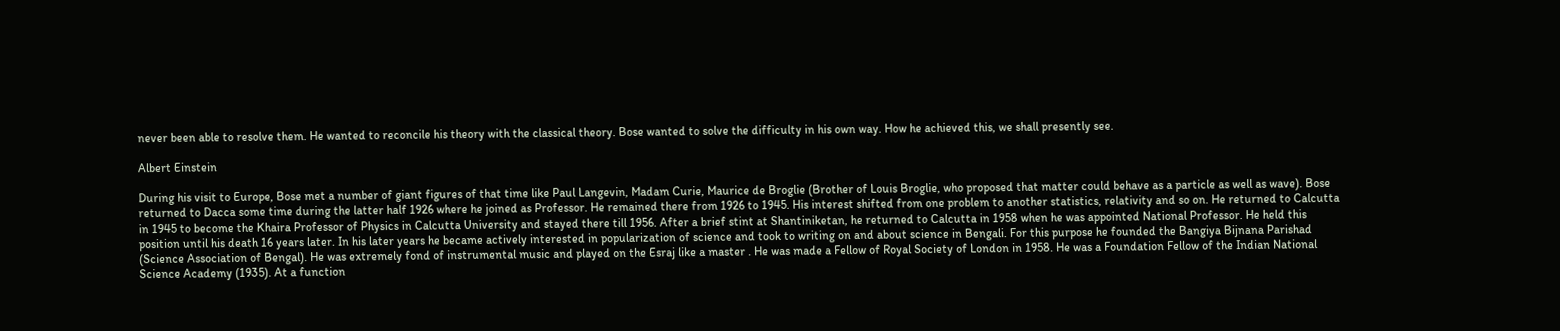never been able to resolve them. He wanted to reconcile his theory with the classical theory. Bose wanted to solve the difficulty in his own way. How he achieved this, we shall presently see.

Albert Einstein

During his visit to Europe, Bose met a number of giant figures of that time like Paul Langevin, Madam Curie, Maurice de Broglie (Brother of Louis Broglie, who proposed that matter could behave as a particle as well as wave). Bose returned to Dacca some time during the latter half 1926 where he joined as Professor. He remained there from 1926 to 1945. His interest shifted from one problem to another statistics, relativity and so on. He returned to Calcutta in 1945 to become the Khaira Professor of Physics in Calcutta University and stayed there till 1956. After a brief stint at Shantiniketan, he returned to Calcutta in 1958 when he was appointed National Professor. He held this position until his death 16 years later. In his later years he became actively interested in popularization of science and took to writing on and about science in Bengali. For this purpose he founded the Bangiya Bijnana Parishad (Science Association of Bengal). He was extremely fond of instrumental music and played on the Esraj like a master . He was made a Fellow of Royal Society of London in 1958. He was a Foundation Fellow of the Indian National Science Academy (1935). At a function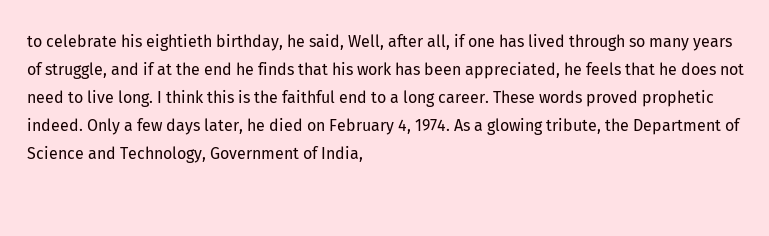to celebrate his eightieth birthday, he said, Well, after all, if one has lived through so many years of struggle, and if at the end he finds that his work has been appreciated, he feels that he does not need to live long. I think this is the faithful end to a long career. These words proved prophetic indeed. Only a few days later, he died on February 4, 1974. As a glowing tribute, the Department of Science and Technology, Government of India,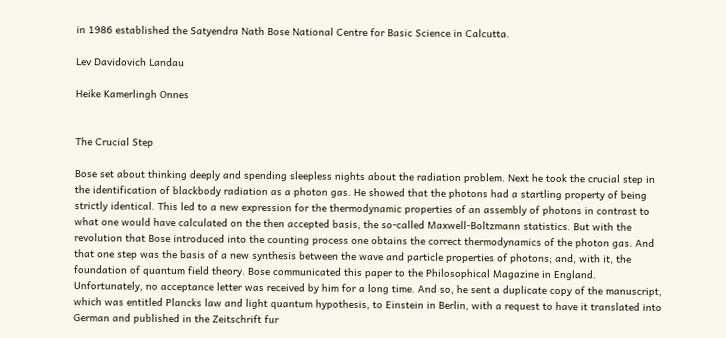in 1986 established the Satyendra Nath Bose National Centre for Basic Science in Calcutta.

Lev Davidovich Landau

Heike Kamerlingh Onnes


The Crucial Step

Bose set about thinking deeply and spending sleepless nights about the radiation problem. Next he took the crucial step in the identification of blackbody radiation as a photon gas. He showed that the photons had a startling property of being strictly identical. This led to a new expression for the thermodynamic properties of an assembly of photons in contrast to what one would have calculated on the then accepted basis, the so-called Maxwell-Boltzmann statistics. But with the revolution that Bose introduced into the counting process one obtains the correct thermodynamics of the photon gas. And that one step was the basis of a new synthesis between the wave and particle properties of photons; and, with it, the foundation of quantum field theory. Bose communicated this paper to the Philosophical Magazine in England. Unfortunately, no acceptance letter was received by him for a long time. And so, he sent a duplicate copy of the manuscript, which was entitled Plancks law and light quantum hypothesis, to Einstein in Berlin, with a request to have it translated into German and published in the Zeitschrift fur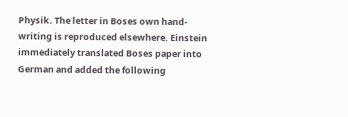Physik. The letter in Boses own hand-writing is reproduced elsewhere. Einstein immediately translated Boses paper into German and added the following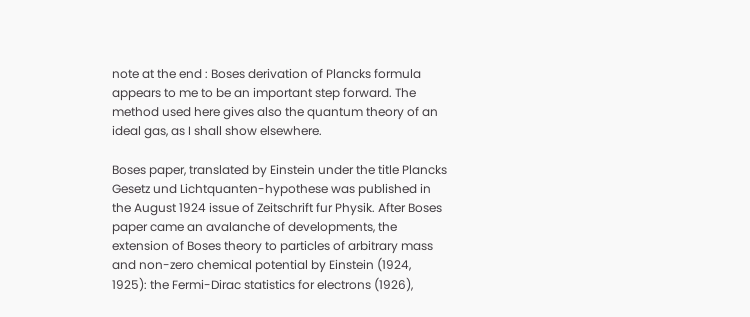note at the end : Boses derivation of Plancks formula appears to me to be an important step forward. The method used here gives also the quantum theory of an ideal gas, as I shall show elsewhere.

Boses paper, translated by Einstein under the title Plancks Gesetz und Lichtquanten-hypothese was published in the August 1924 issue of Zeitschrift fur Physik. After Boses paper came an avalanche of developments, the extension of Boses theory to particles of arbitrary mass and non-zero chemical potential by Einstein (1924, 1925): the Fermi-Dirac statistics for electrons (1926),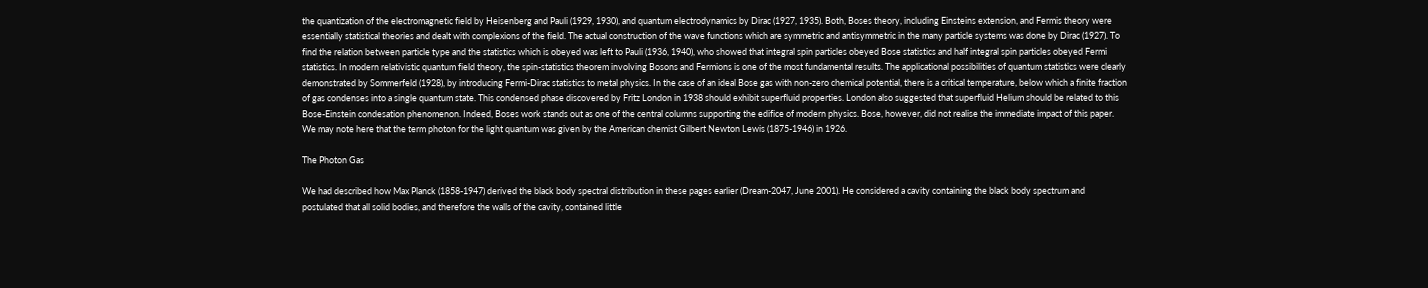the quantization of the electromagnetic field by Heisenberg and Pauli (1929, 1930), and quantum electrodynamics by Dirac (1927, 1935). Both, Boses theory, including Einsteins extension, and Fermis theory were essentially statistical theories and dealt with complexions of the field. The actual construction of the wave functions which are symmetric and antisymmetric in the many particle systems was done by Dirac (1927). To find the relation between particle type and the statistics which is obeyed was left to Pauli (1936, 1940), who showed that integral spin particles obeyed Bose statistics and half integral spin particles obeyed Fermi statistics. In modern relativistic quantum field theory, the spin-statistics theorem involving Bosons and Fermions is one of the most fundamental results. The applicational possibilities of quantum statistics were clearly demonstrated by Sommerfeld (1928), by introducing Fermi-Dirac statistics to metal physics. In the case of an ideal Bose gas with non-zero chemical potential, there is a critical temperature, below which a finite fraction of gas condenses into a single quantum state. This condensed phase discovered by Fritz London in 1938 should exhibit superfluid properties. London also suggested that superfluid Helium should be related to this Bose-Einstein condesation phenomenon. Indeed, Boses work stands out as one of the central columns supporting the edifice of modern physics. Bose, however, did not realise the immediate impact of this paper. We may note here that the term photon for the light quantum was given by the American chemist Gilbert Newton Lewis (1875-1946) in 1926.

The Photon Gas

We had described how Max Planck (1858-1947) derived the black body spectral distribution in these pages earlier (Dream-2047, June 2001). He considered a cavity containing the black body spectrum and postulated that all solid bodies, and therefore the walls of the cavity, contained little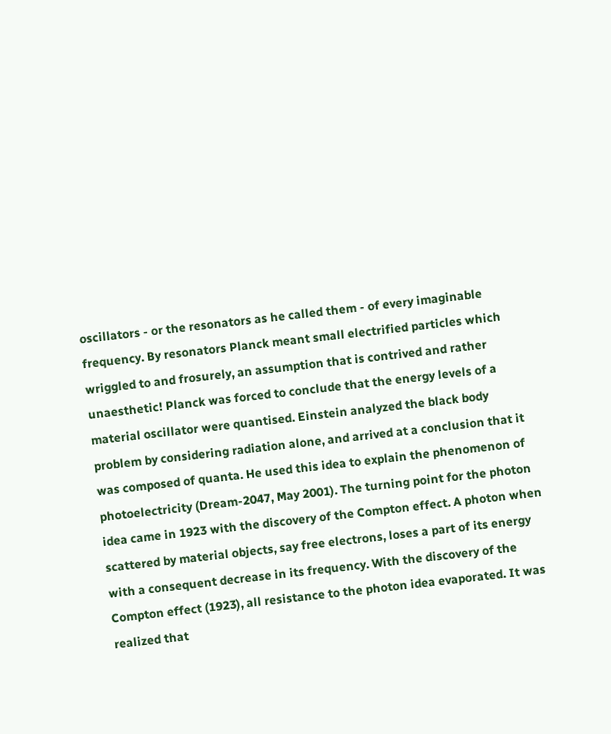oscillators - or the resonators as he called them - of every imaginable frequency. By resonators Planck meant small electrified particles which wriggled to and frosurely, an assumption that is contrived and rather unaesthetic! Planck was forced to conclude that the energy levels of a material oscillator were quantised. Einstein analyzed the black body problem by considering radiation alone, and arrived at a conclusion that it was composed of quanta. He used this idea to explain the phenomenon of photoelectricity (Dream-2047, May 2001). The turning point for the photon idea came in 1923 with the discovery of the Compton effect. A photon when scattered by material objects, say free electrons, loses a part of its energy with a consequent decrease in its frequency. With the discovery of the Compton effect (1923), all resistance to the photon idea evaporated. It was realized that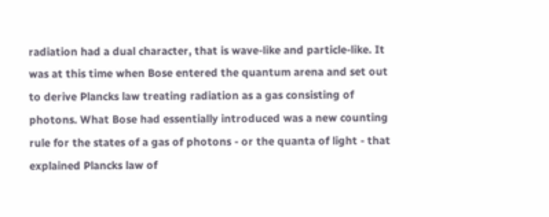radiation had a dual character, that is wave-like and particle-like. It was at this time when Bose entered the quantum arena and set out to derive Plancks law treating radiation as a gas consisting of photons. What Bose had essentially introduced was a new counting rule for the states of a gas of photons - or the quanta of light - that explained Plancks law of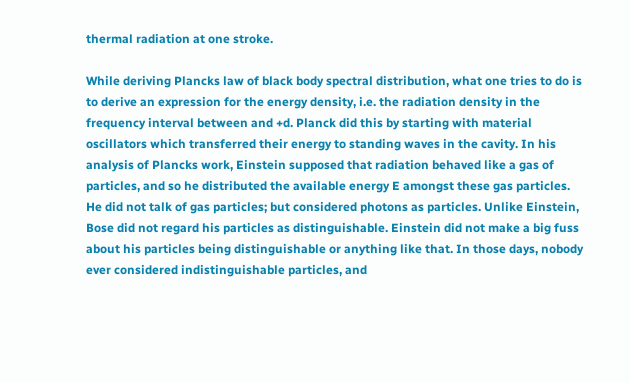thermal radiation at one stroke.

While deriving Plancks law of black body spectral distribution, what one tries to do is to derive an expression for the energy density, i.e. the radiation density in the frequency interval between and +d. Planck did this by starting with material oscillators which transferred their energy to standing waves in the cavity. In his analysis of Plancks work, Einstein supposed that radiation behaved like a gas of particles, and so he distributed the available energy E amongst these gas particles. He did not talk of gas particles; but considered photons as particles. Unlike Einstein, Bose did not regard his particles as distinguishable. Einstein did not make a big fuss about his particles being distinguishable or anything like that. In those days, nobody ever considered indistinguishable particles, and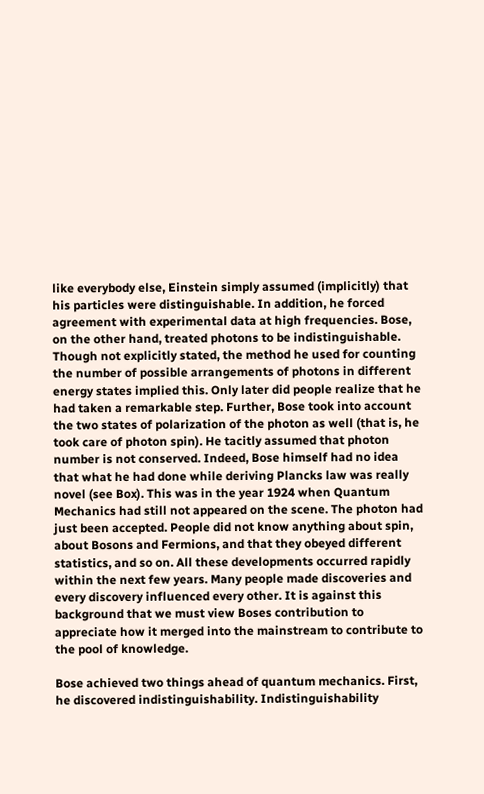like everybody else, Einstein simply assumed (implicitly) that his particles were distinguishable. In addition, he forced agreement with experimental data at high frequencies. Bose, on the other hand, treated photons to be indistinguishable. Though not explicitly stated, the method he used for counting the number of possible arrangements of photons in different energy states implied this. Only later did people realize that he had taken a remarkable step. Further, Bose took into account the two states of polarization of the photon as well (that is, he took care of photon spin). He tacitly assumed that photon number is not conserved. Indeed, Bose himself had no idea that what he had done while deriving Plancks law was really novel (see Box). This was in the year 1924 when Quantum Mechanics had still not appeared on the scene. The photon had just been accepted. People did not know anything about spin, about Bosons and Fermions, and that they obeyed different statistics, and so on. All these developments occurred rapidly within the next few years. Many people made discoveries and every discovery influenced every other. It is against this background that we must view Boses contribution to appreciate how it merged into the mainstream to contribute to the pool of knowledge.

Bose achieved two things ahead of quantum mechanics. First, he discovered indistinguishability. Indistinguishability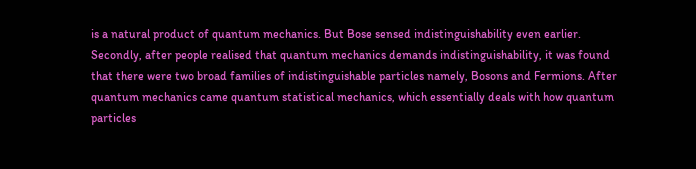is a natural product of quantum mechanics. But Bose sensed indistinguishability even earlier. Secondly, after people realised that quantum mechanics demands indistinguishability, it was found that there were two broad families of indistinguishable particles namely, Bosons and Fermions. After quantum mechanics came quantum statistical mechanics, which essentially deals with how quantum particles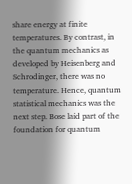share energy at finite temperatures. By contrast, in the quantum mechanics as developed by Heisenberg and Schrodinger, there was no temperature. Hence, quantum statistical mechanics was the next step. Bose laid part of the foundation for quantum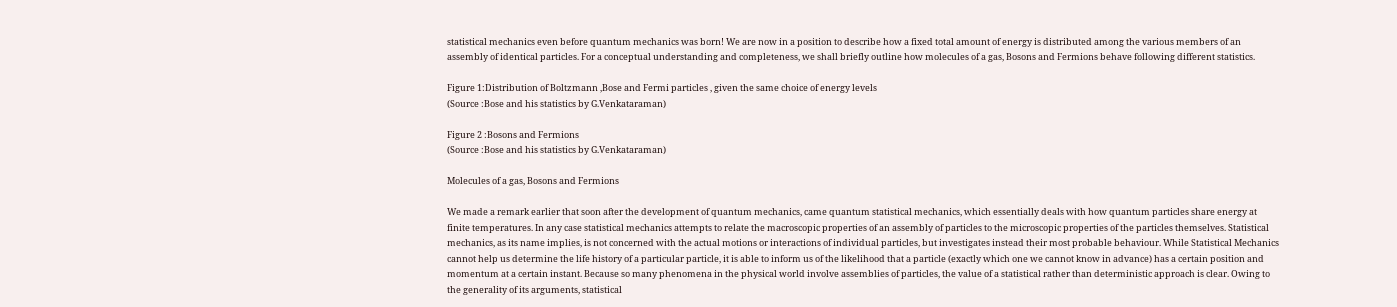statistical mechanics even before quantum mechanics was born! We are now in a position to describe how a fixed total amount of energy is distributed among the various members of an assembly of identical particles. For a conceptual understanding and completeness, we shall briefly outline how molecules of a gas, Bosons and Fermions behave following different statistics.

Figure 1:Distribution of Boltzmann ,Bose and Fermi particles , given the same choice of energy levels
(Source :Bose and his statistics by G.Venkataraman)

Figure 2 :Bosons and Fermions
(Source :Bose and his statistics by G.Venkataraman)

Molecules of a gas, Bosons and Fermions

We made a remark earlier that soon after the development of quantum mechanics, came quantum statistical mechanics, which essentially deals with how quantum particles share energy at finite temperatures. In any case statistical mechanics attempts to relate the macroscopic properties of an assembly of particles to the microscopic properties of the particles themselves. Statistical mechanics, as its name implies, is not concerned with the actual motions or interactions of individual particles, but investigates instead their most probable behaviour. While Statistical Mechanics cannot help us determine the life history of a particular particle, it is able to inform us of the likelihood that a particle (exactly which one we cannot know in advance) has a certain position and momentum at a certain instant. Because so many phenomena in the physical world involve assemblies of particles, the value of a statistical rather than deterministic approach is clear. Owing to the generality of its arguments, statistical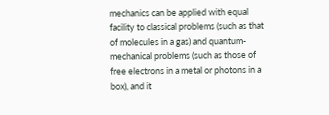mechanics can be applied with equal facility to classical problems (such as that of molecules in a gas) and quantum-mechanical problems (such as those of free electrons in a metal or photons in a box), and it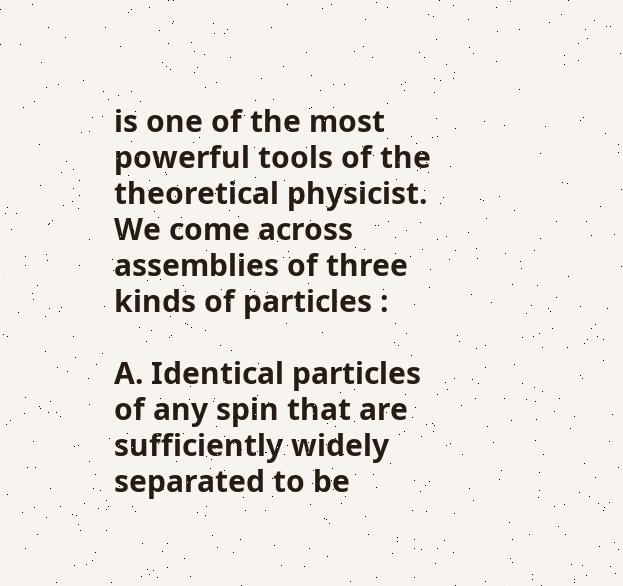is one of the most powerful tools of the theoretical physicist. We come across assemblies of three kinds of particles :

A. Identical particles of any spin that are sufficiently widely separated to be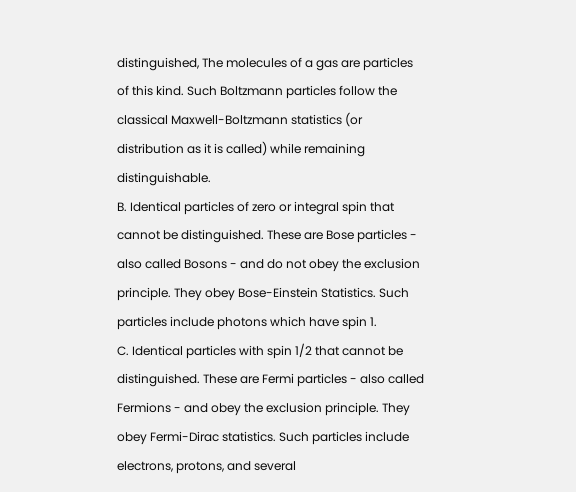distinguished, The molecules of a gas are particles of this kind. Such Boltzmann particles follow the classical Maxwell-Boltzmann statistics (or distribution as it is called) while remaining distinguishable.
B. Identical particles of zero or integral spin that cannot be distinguished. These are Bose particles - also called Bosons - and do not obey the exclusion principle. They obey Bose-Einstein Statistics. Such particles include photons which have spin 1.
C. Identical particles with spin 1/2 that cannot be distinguished. These are Fermi particles - also called Fermions - and obey the exclusion principle. They obey Fermi-Dirac statistics. Such particles include electrons, protons, and several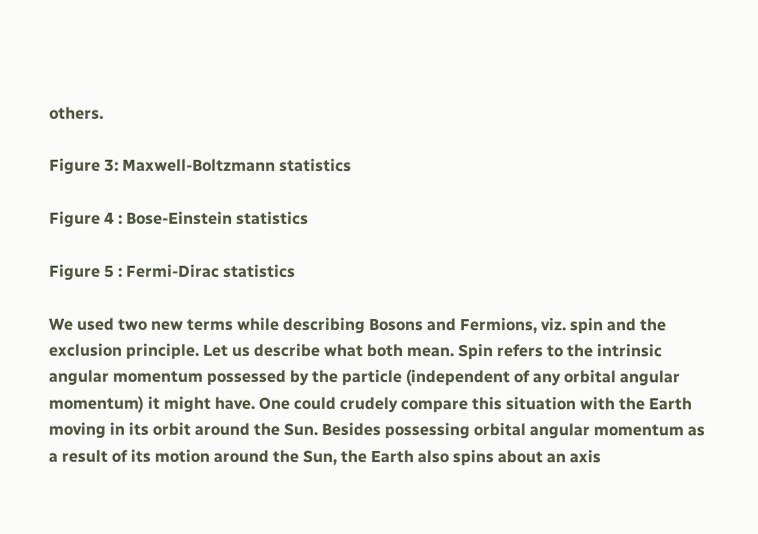others.

Figure 3: Maxwell-Boltzmann statistics

Figure 4 : Bose-Einstein statistics

Figure 5 : Fermi-Dirac statistics

We used two new terms while describing Bosons and Fermions, viz. spin and the exclusion principle. Let us describe what both mean. Spin refers to the intrinsic angular momentum possessed by the particle (independent of any orbital angular momentum) it might have. One could crudely compare this situation with the Earth moving in its orbit around the Sun. Besides possessing orbital angular momentum as a result of its motion around the Sun, the Earth also spins about an axis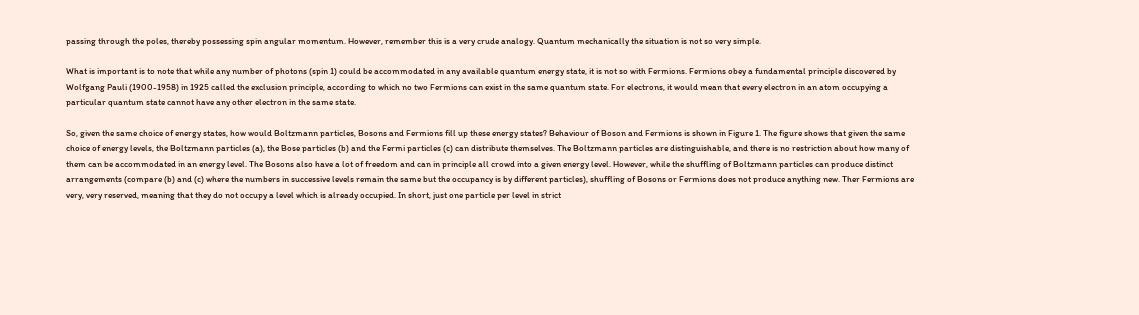passing through the poles, thereby possessing spin angular momentum. However, remember this is a very crude analogy. Quantum mechanically the situation is not so very simple.

What is important is to note that while any number of photons (spin 1) could be accommodated in any available quantum energy state, it is not so with Fermions. Fermions obey a fundamental principle discovered by Wolfgang Pauli (1900-1958) in 1925 called the exclusion principle, according to which no two Fermions can exist in the same quantum state. For electrons, it would mean that every electron in an atom occupying a particular quantum state cannot have any other electron in the same state.

So, given the same choice of energy states, how would Boltzmann particles, Bosons and Fermions fill up these energy states? Behaviour of Boson and Fermions is shown in Figure 1. The figure shows that given the same choice of energy levels, the Boltzmann particles (a), the Bose particles (b) and the Fermi particles (c) can distribute themselves. The Boltzmann particles are distinguishable, and there is no restriction about how many of them can be accommodated in an energy level. The Bosons also have a lot of freedom and can in principle all crowd into a given energy level. However, while the shuffling of Boltzmann particles can produce distinct arrangements (compare (b) and (c) where the numbers in successive levels remain the same but the occupancy is by different particles), shuffling of Bosons or Fermions does not produce anything new. Ther Fermions are very, very reserved, meaning that they do not occupy a level which is already occupied. In short, just one particle per level in strict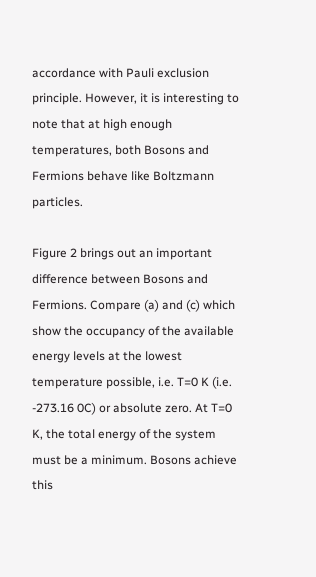accordance with Pauli exclusion principle. However, it is interesting to note that at high enough temperatures, both Bosons and Fermions behave like Boltzmann particles.

Figure 2 brings out an important difference between Bosons and Fermions. Compare (a) and (c) which show the occupancy of the available energy levels at the lowest temperature possible, i.e. T=0 K (i.e. -273.16 0C) or absolute zero. At T=0 K, the total energy of the system must be a minimum. Bosons achieve this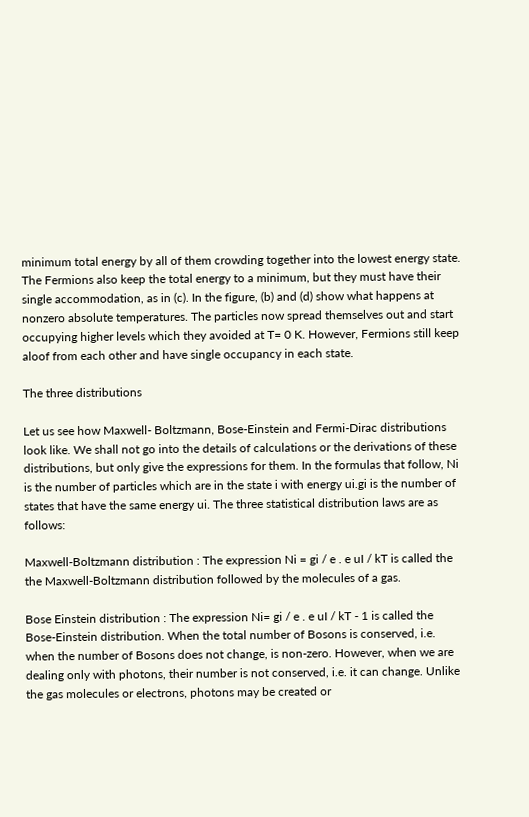minimum total energy by all of them crowding together into the lowest energy state. The Fermions also keep the total energy to a minimum, but they must have their single accommodation, as in (c). In the figure, (b) and (d) show what happens at nonzero absolute temperatures. The particles now spread themselves out and start occupying higher levels which they avoided at T= 0 K. However, Fermions still keep aloof from each other and have single occupancy in each state.

The three distributions

Let us see how Maxwell- Boltzmann, Bose-Einstein and Fermi-Dirac distributions look like. We shall not go into the details of calculations or the derivations of these distributions, but only give the expressions for them. In the formulas that follow, Ni is the number of particles which are in the state i with energy ui.gi is the number of states that have the same energy ui. The three statistical distribution laws are as follows:

Maxwell-Boltzmann distribution : The expression Ni = gi / e . e uI / kT is called the the Maxwell-Boltzmann distribution followed by the molecules of a gas.

Bose Einstein distribution : The expression Ni= gi / e . e uI / kT - 1 is called the Bose-Einstein distribution. When the total number of Bosons is conserved, i.e. when the number of Bosons does not change, is non-zero. However, when we are dealing only with photons, their number is not conserved, i.e. it can change. Unlike the gas molecules or electrons, photons may be created or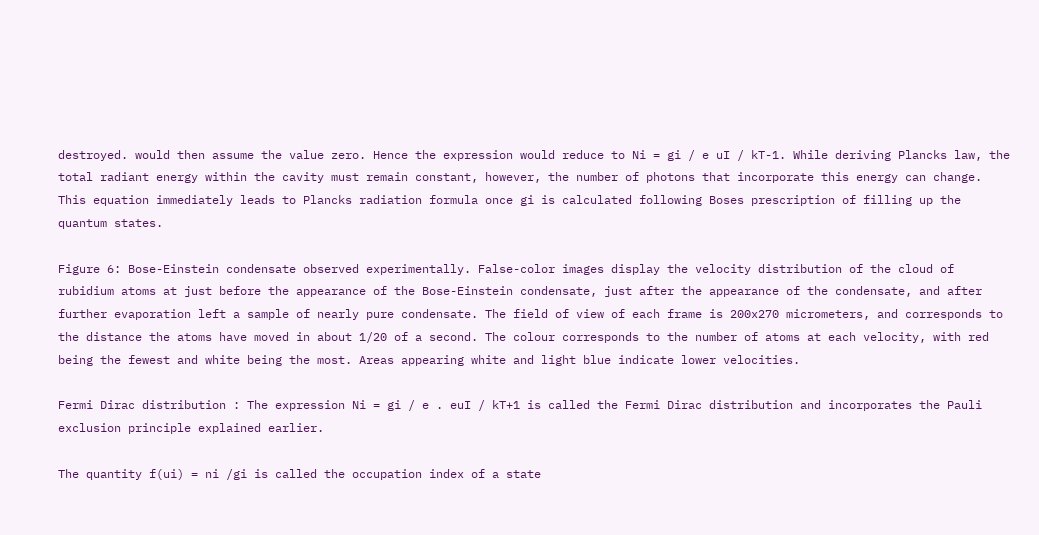destroyed. would then assume the value zero. Hence the expression would reduce to Ni = gi / e uI / kT-1. While deriving Plancks law, the total radiant energy within the cavity must remain constant, however, the number of photons that incorporate this energy can change. This equation immediately leads to Plancks radiation formula once gi is calculated following Boses prescription of filling up the quantum states.

Figure 6: Bose-Einstein condensate observed experimentally. False-color images display the velocity distribution of the cloud of rubidium atoms at just before the appearance of the Bose-Einstein condensate, just after the appearance of the condensate, and after further evaporation left a sample of nearly pure condensate. The field of view of each frame is 200x270 micrometers, and corresponds to the distance the atoms have moved in about 1/20 of a second. The colour corresponds to the number of atoms at each velocity, with red being the fewest and white being the most. Areas appearing white and light blue indicate lower velocities.

Fermi Dirac distribution : The expression Ni = gi / e . euI / kT+1 is called the Fermi Dirac distribution and incorporates the Pauli exclusion principle explained earlier.

The quantity f(ui) = ni /gi is called the occupation index of a state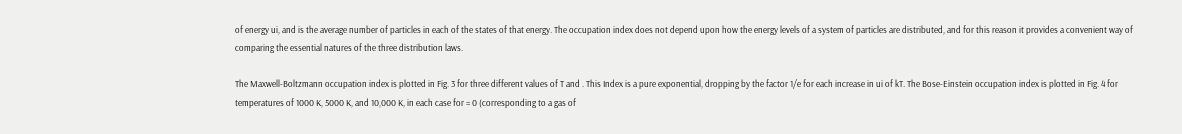of energy ui, and is the average number of particles in each of the states of that energy. The occupation index does not depend upon how the energy levels of a system of particles are distributed, and for this reason it provides a convenient way of comparing the essential natures of the three distribution laws.

The Maxwell-Boltzmann occupation index is plotted in Fig. 3 for three different values of T and . This Index is a pure exponential, dropping by the factor 1/e for each increase in ui of kT. The Bose-Einstein occupation index is plotted in Fig. 4 for temperatures of 1000 K, 5000 K, and 10,000 K, in each case for = 0 (corresponding to a gas of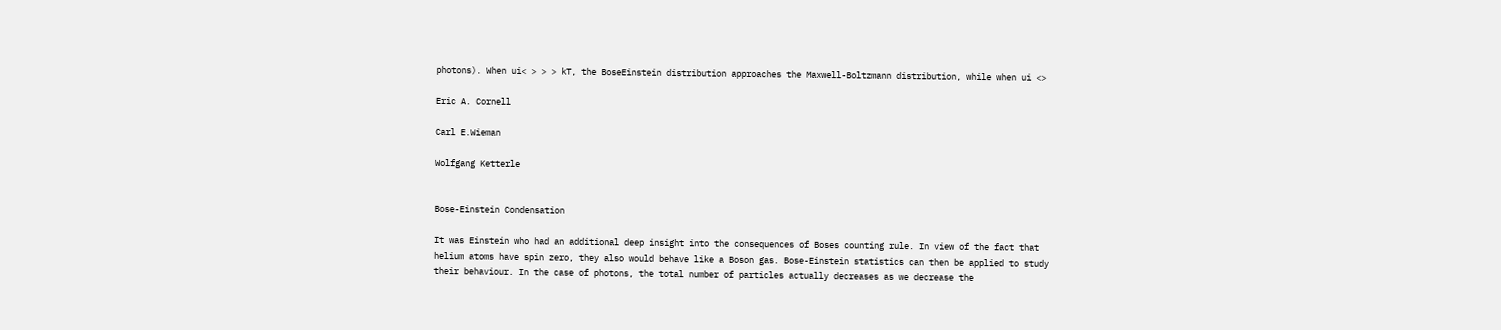photons). When ui< > > > kT, the BoseEinstein distribution approaches the Maxwell-Boltzmann distribution, while when ui <>

Eric A. Cornell

Carl E.Wieman

Wolfgang Ketterle


Bose-Einstein Condensation

It was Einstein who had an additional deep insight into the consequences of Boses counting rule. In view of the fact that helium atoms have spin zero, they also would behave like a Boson gas. Bose-Einstein statistics can then be applied to study their behaviour. In the case of photons, the total number of particles actually decreases as we decrease the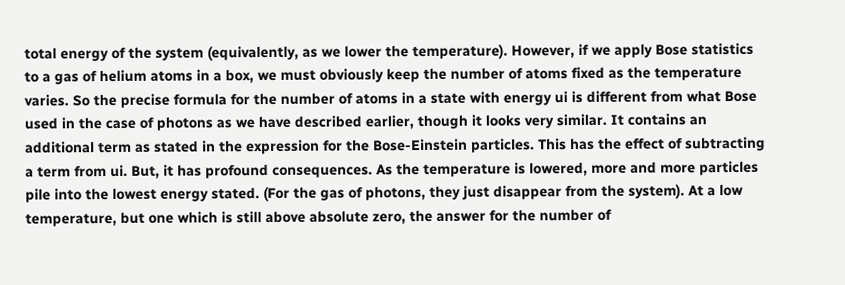total energy of the system (equivalently, as we lower the temperature). However, if we apply Bose statistics to a gas of helium atoms in a box, we must obviously keep the number of atoms fixed as the temperature varies. So the precise formula for the number of atoms in a state with energy ui is different from what Bose used in the case of photons as we have described earlier, though it looks very similar. It contains an additional term as stated in the expression for the Bose-Einstein particles. This has the effect of subtracting a term from ui. But, it has profound consequences. As the temperature is lowered, more and more particles pile into the lowest energy stated. (For the gas of photons, they just disappear from the system). At a low temperature, but one which is still above absolute zero, the answer for the number of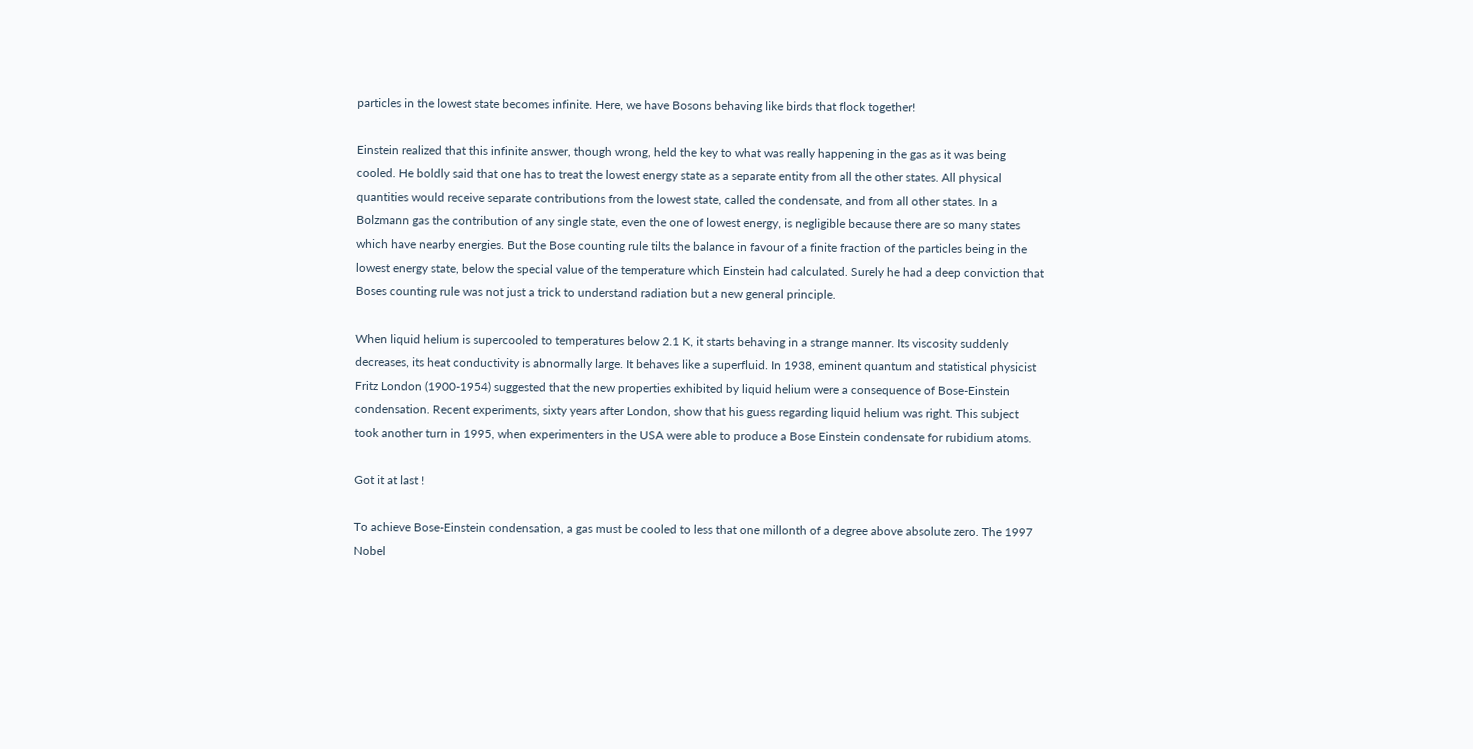particles in the lowest state becomes infinite. Here, we have Bosons behaving like birds that flock together!

Einstein realized that this infinite answer, though wrong, held the key to what was really happening in the gas as it was being cooled. He boldly said that one has to treat the lowest energy state as a separate entity from all the other states. All physical quantities would receive separate contributions from the lowest state, called the condensate, and from all other states. In a Bolzmann gas the contribution of any single state, even the one of lowest energy, is negligible because there are so many states which have nearby energies. But the Bose counting rule tilts the balance in favour of a finite fraction of the particles being in the lowest energy state, below the special value of the temperature which Einstein had calculated. Surely he had a deep conviction that Boses counting rule was not just a trick to understand radiation but a new general principle.

When liquid helium is supercooled to temperatures below 2.1 K, it starts behaving in a strange manner. Its viscosity suddenly decreases, its heat conductivity is abnormally large. It behaves like a superfluid. In 1938, eminent quantum and statistical physicist Fritz London (1900-1954) suggested that the new properties exhibited by liquid helium were a consequence of Bose-Einstein condensation. Recent experiments, sixty years after London, show that his guess regarding liquid helium was right. This subject took another turn in 1995, when experimenters in the USA were able to produce a Bose Einstein condensate for rubidium atoms.

Got it at last !

To achieve Bose-Einstein condensation, a gas must be cooled to less that one millonth of a degree above absolute zero. The 1997 Nobel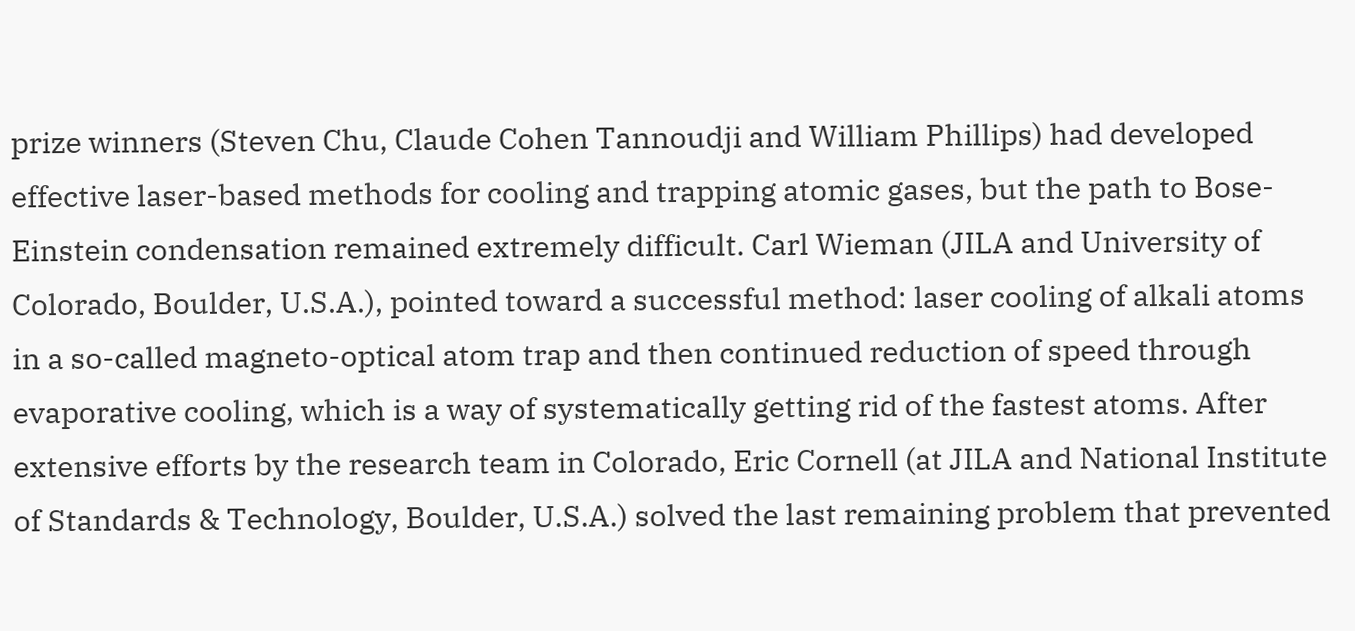prize winners (Steven Chu, Claude Cohen Tannoudji and William Phillips) had developed effective laser-based methods for cooling and trapping atomic gases, but the path to Bose-Einstein condensation remained extremely difficult. Carl Wieman (JILA and University of Colorado, Boulder, U.S.A.), pointed toward a successful method: laser cooling of alkali atoms in a so-called magneto-optical atom trap and then continued reduction of speed through evaporative cooling, which is a way of systematically getting rid of the fastest atoms. After extensive efforts by the research team in Colorado, Eric Cornell (at JILA and National Institute of Standards & Technology, Boulder, U.S.A.) solved the last remaining problem that prevented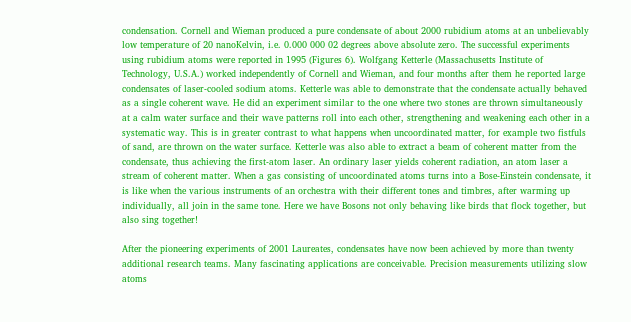condensation. Cornell and Wieman produced a pure condensate of about 2000 rubidium atoms at an unbelievably low temperature of 20 nanoKelvin, i.e. 0.000 000 02 degrees above absolute zero. The successful experiments using rubidium atoms were reported in 1995 (Figures 6). Wolfgang Ketterle (Massachusetts Institute of Technology, U.S.A.) worked independently of Cornell and Wieman, and four months after them he reported large condensates of laser-cooled sodium atoms. Ketterle was able to demonstrate that the condensate actually behaved as a single coherent wave. He did an experiment similar to the one where two stones are thrown simultaneously at a calm water surface and their wave patterns roll into each other, strengthening and weakening each other in a systematic way. This is in greater contrast to what happens when uncoordinated matter, for example two fistfuls of sand, are thrown on the water surface. Ketterle was also able to extract a beam of coherent matter from the condensate, thus achieving the first-atom laser. An ordinary laser yields coherent radiation, an atom laser a stream of coherent matter. When a gas consisting of uncoordinated atoms turns into a Bose-Einstein condensate, it is like when the various instruments of an orchestra with their different tones and timbres, after warming up individually, all join in the same tone. Here we have Bosons not only behaving like birds that flock together, but also sing together!

After the pioneering experiments of 2001 Laureates, condensates have now been achieved by more than twenty additional research teams. Many fascinating applications are conceivable. Precision measurements utilizing slow atoms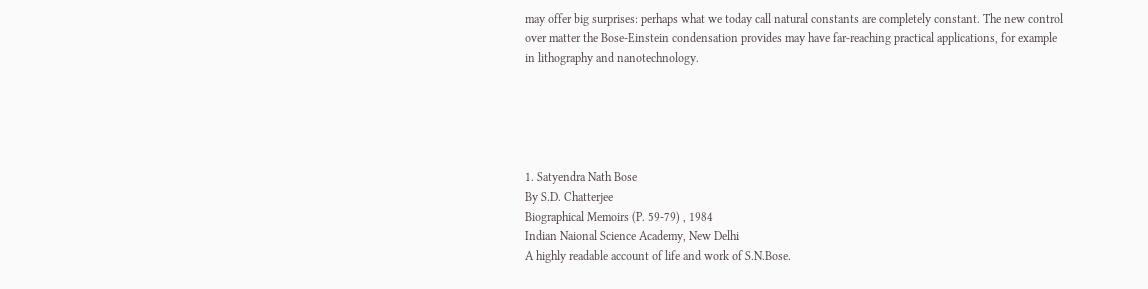may offer big surprises: perhaps what we today call natural constants are completely constant. The new control over matter the Bose-Einstein condensation provides may have far-reaching practical applications, for example in lithography and nanotechnology.





1. Satyendra Nath Bose
By S.D. Chatterjee
Biographical Memoirs (P. 59-79) , 1984
Indian Naional Science Academy, New Delhi
A highly readable account of life and work of S.N.Bose.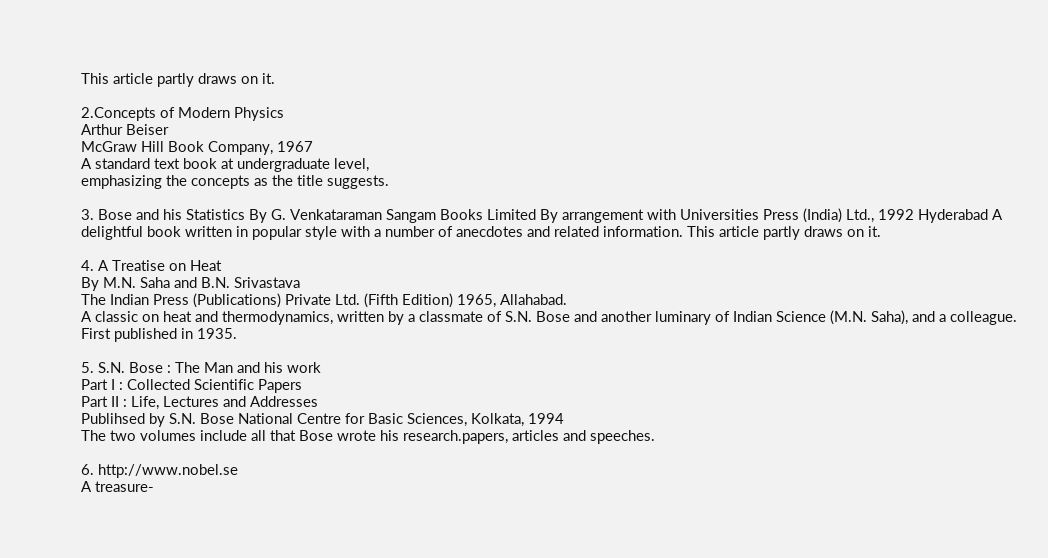This article partly draws on it.

2.Concepts of Modern Physics
Arthur Beiser
McGraw Hill Book Company, 1967
A standard text book at undergraduate level,
emphasizing the concepts as the title suggests.

3. Bose and his Statistics By G. Venkataraman Sangam Books Limited By arrangement with Universities Press (India) Ltd., 1992 Hyderabad A delightful book written in popular style with a number of anecdotes and related information. This article partly draws on it.

4. A Treatise on Heat
By M.N. Saha and B.N. Srivastava
The Indian Press (Publications) Private Ltd. (Fifth Edition) 1965, Allahabad.
A classic on heat and thermodynamics, written by a classmate of S.N. Bose and another luminary of Indian Science (M.N. Saha), and a colleague. First published in 1935.

5. S.N. Bose : The Man and his work
Part I : Collected Scientific Papers
Part II : Life, Lectures and Addresses
Publihsed by S.N. Bose National Centre for Basic Sciences, Kolkata, 1994
The two volumes include all that Bose wrote his research.papers, articles and speeches.

6. http://www.nobel.se
A treasure-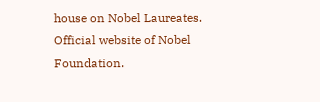house on Nobel Laureates. Official website of Nobel Foundation.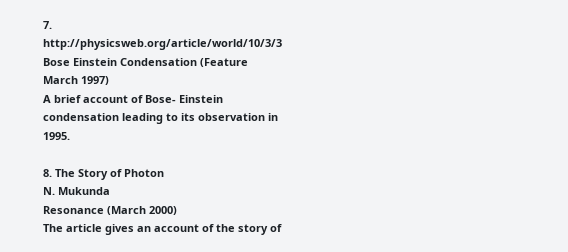7. http://physicsweb.org/article/world/10/3/3 Bose Einstein Condensation (Feature March 1997)
A brief account of Bose- Einstein condensation leading to its observation in 1995.

8. The Story of Photon
N. Mukunda
Resonance (March 2000)
The article gives an account of the story of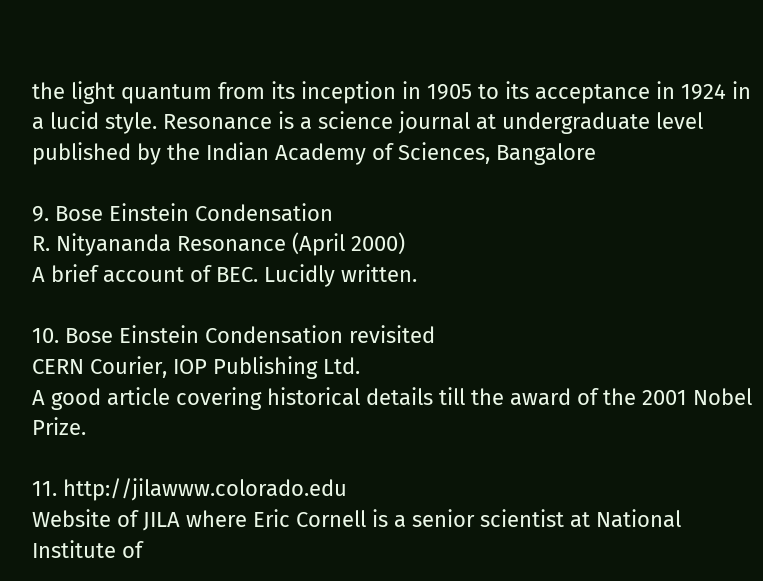the light quantum from its inception in 1905 to its acceptance in 1924 in a lucid style. Resonance is a science journal at undergraduate level published by the Indian Academy of Sciences, Bangalore

9. Bose Einstein Condensation
R. Nityananda Resonance (April 2000)
A brief account of BEC. Lucidly written.

10. Bose Einstein Condensation revisited
CERN Courier, IOP Publishing Ltd.
A good article covering historical details till the award of the 2001 Nobel Prize.

11. http://jilawww.colorado.edu
Website of JILA where Eric Cornell is a senior scientist at National Institute of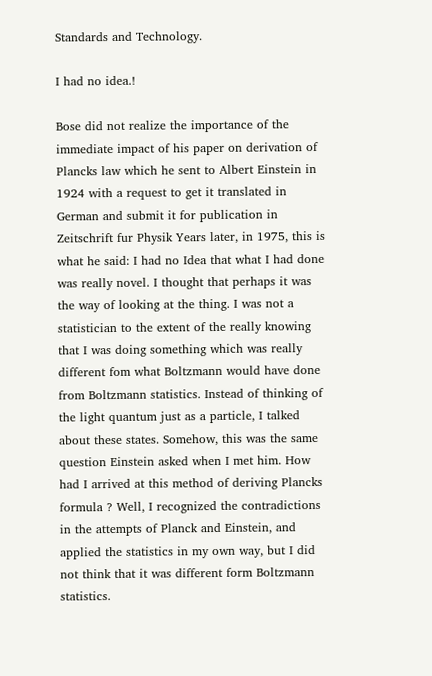Standards and Technology.

I had no idea.!

Bose did not realize the importance of the immediate impact of his paper on derivation of Plancks law which he sent to Albert Einstein in 1924 with a request to get it translated in German and submit it for publication in Zeitschrift fur Physik Years later, in 1975, this is what he said: I had no Idea that what I had done was really novel. I thought that perhaps it was the way of looking at the thing. I was not a statistician to the extent of the really knowing that I was doing something which was really different fom what Boltzmann would have done from Boltzmann statistics. Instead of thinking of the light quantum just as a particle, I talked about these states. Somehow, this was the same question Einstein asked when I met him. How had I arrived at this method of deriving Plancks formula ? Well, I recognized the contradictions in the attempts of Planck and Einstein, and applied the statistics in my own way, but I did not think that it was different form Boltzmann statistics.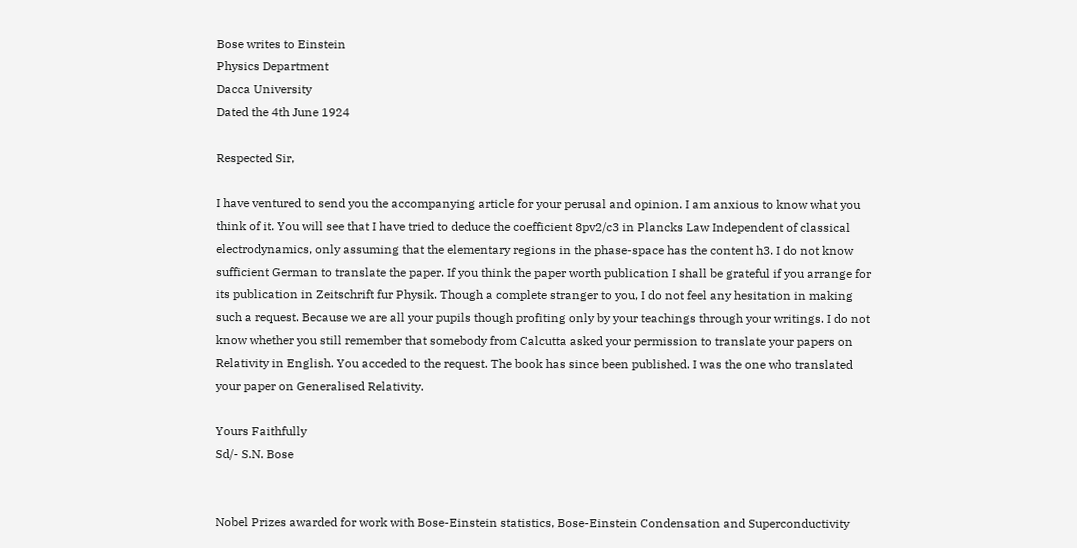Bose writes to Einstein
Physics Department
Dacca University
Dated the 4th June 1924

Respected Sir,

I have ventured to send you the accompanying article for your perusal and opinion. I am anxious to know what you think of it. You will see that I have tried to deduce the coefficient 8pv2/c3 in Plancks Law Independent of classical electrodynamics, only assuming that the elementary regions in the phase-space has the content h3. I do not know sufficient German to translate the paper. If you think the paper worth publication I shall be grateful if you arrange for its publication in Zeitschrift fur Physik. Though a complete stranger to you, I do not feel any hesitation in making such a request. Because we are all your pupils though profiting only by your teachings through your writings. I do not know whether you still remember that somebody from Calcutta asked your permission to translate your papers on Relativity in English. You acceded to the request. The book has since been published. I was the one who translated your paper on Generalised Relativity.

Yours Faithfully
Sd/- S.N. Bose


Nobel Prizes awarded for work with Bose-Einstein statistics, Bose-Einstein Condensation and Superconductivity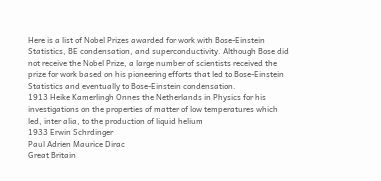Here is a list of Nobel Prizes awarded for work with Bose-Einstein Statistics, BE condensation, and superconductivity. Although Bose did not receive the Nobel Prize, a large number of scientists received the prize for work based on his pioneering efforts that led to Bose-Einstein Statistics and eventually to Bose-Einstein condensation.
1913 Heike Kamerlingh Onnes the Netherlands in Physics for his investigations on the properties of matter of low temperatures which led, inter alia, to the production of liquid helium
1933 Erwin Schrdinger
Paul Adrien Maurice Dirac
Great Britain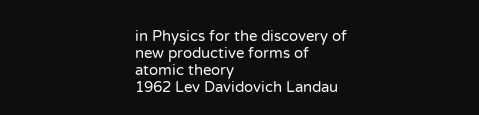in Physics for the discovery of new productive forms of atomic theory
1962 Lev Davidovich Landau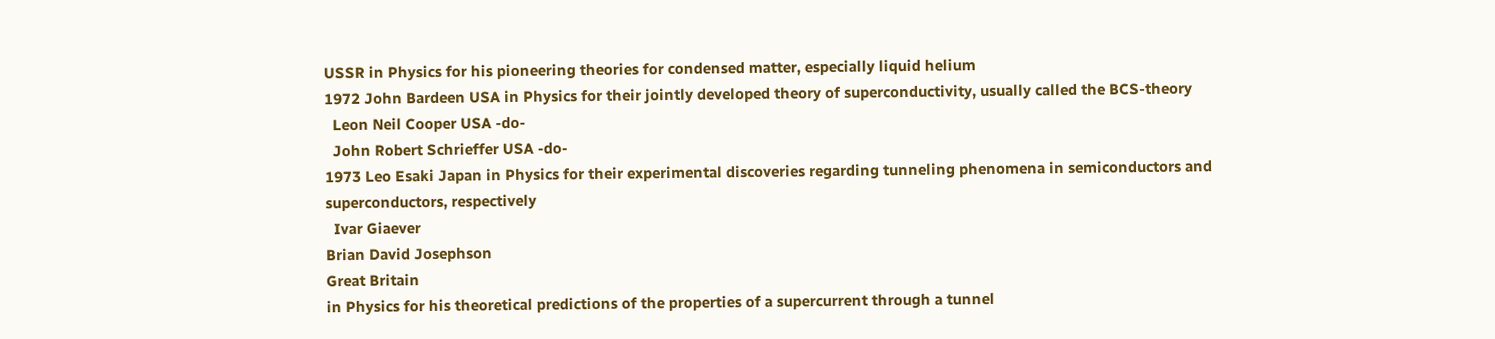USSR in Physics for his pioneering theories for condensed matter, especially liquid helium
1972 John Bardeen USA in Physics for their jointly developed theory of superconductivity, usually called the BCS-theory
  Leon Neil Cooper USA -do-
  John Robert Schrieffer USA -do-
1973 Leo Esaki Japan in Physics for their experimental discoveries regarding tunneling phenomena in semiconductors and superconductors, respectively
  Ivar Giaever
Brian David Josephson
Great Britain
in Physics for his theoretical predictions of the properties of a supercurrent through a tunnel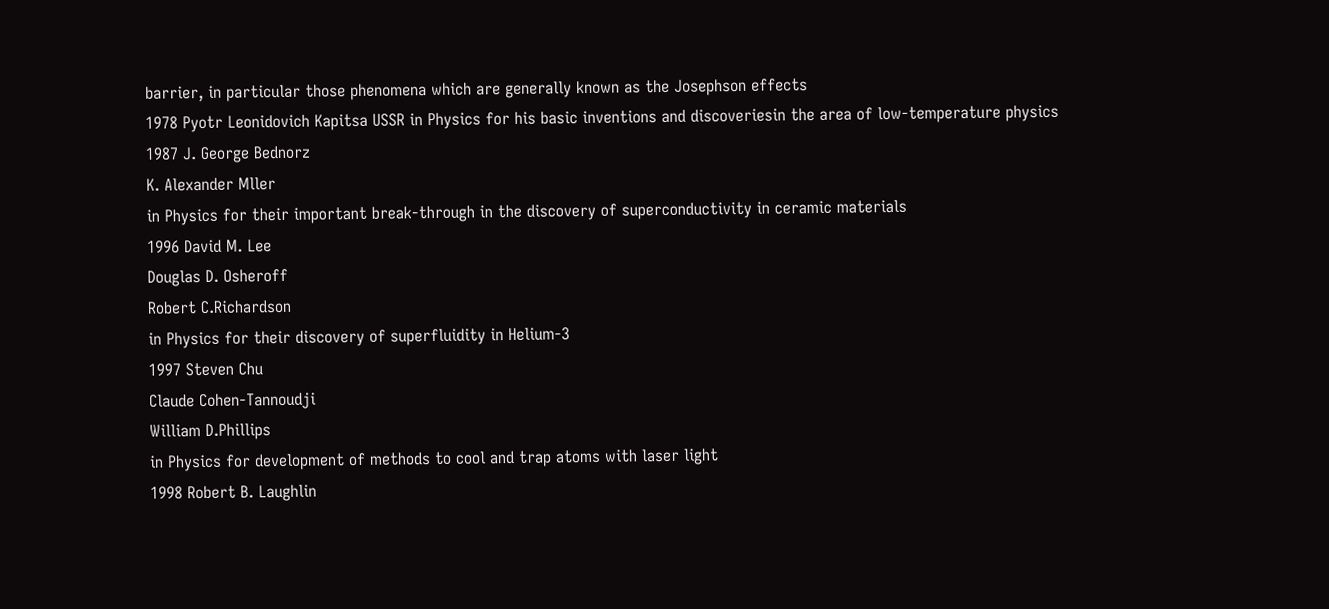barrier, in particular those phenomena which are generally known as the Josephson effects
1978 Pyotr Leonidovich Kapitsa USSR in Physics for his basic inventions and discoveriesin the area of low-temperature physics
1987 J. George Bednorz
K. Alexander Mller
in Physics for their important break-through in the discovery of superconductivity in ceramic materials
1996 David M. Lee
Douglas D. Osheroff
Robert C.Richardson
in Physics for their discovery of superfluidity in Helium-3
1997 Steven Chu
Claude Cohen-Tannoudji
William D.Phillips
in Physics for development of methods to cool and trap atoms with laser light
1998 Robert B. Laughlin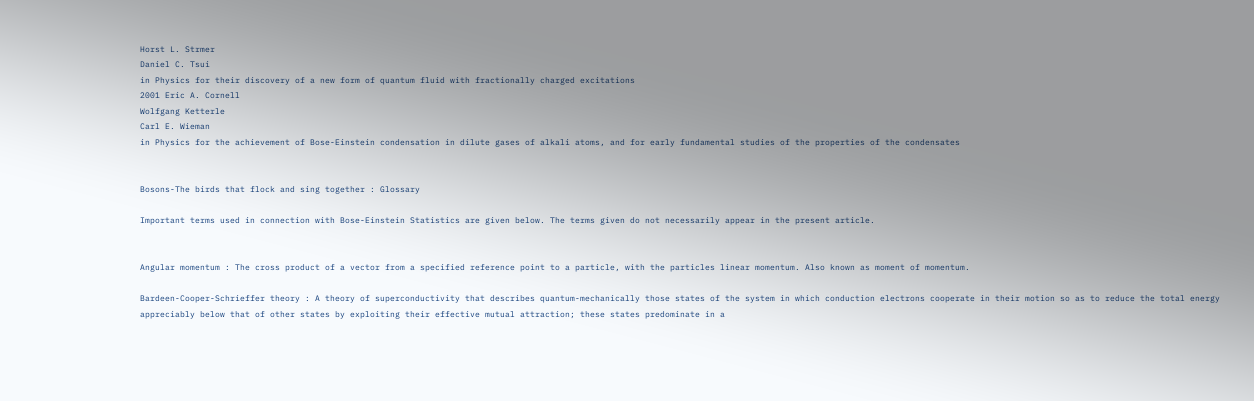Horst L. Strmer
Daniel C. Tsui
in Physics for their discovery of a new form of quantum fluid with fractionally charged excitations
2001 Eric A. Cornell
Wolfgang Ketterle
Carl E. Wieman
in Physics for the achievement of Bose-Einstein condensation in dilute gases of alkali atoms, and for early fundamental studies of the properties of the condensates


Bosons-The birds that flock and sing together : Glossary

Important terms used in connection with Bose-Einstein Statistics are given below. The terms given do not necessarily appear in the present article.


Angular momentum : The cross product of a vector from a specified reference point to a particle, with the particles linear momentum. Also known as moment of momentum.

Bardeen-Cooper-Schrieffer theory : A theory of superconductivity that describes quantum-mechanically those states of the system in which conduction electrons cooperate in their motion so as to reduce the total energy appreciably below that of other states by exploiting their effective mutual attraction; these states predominate in a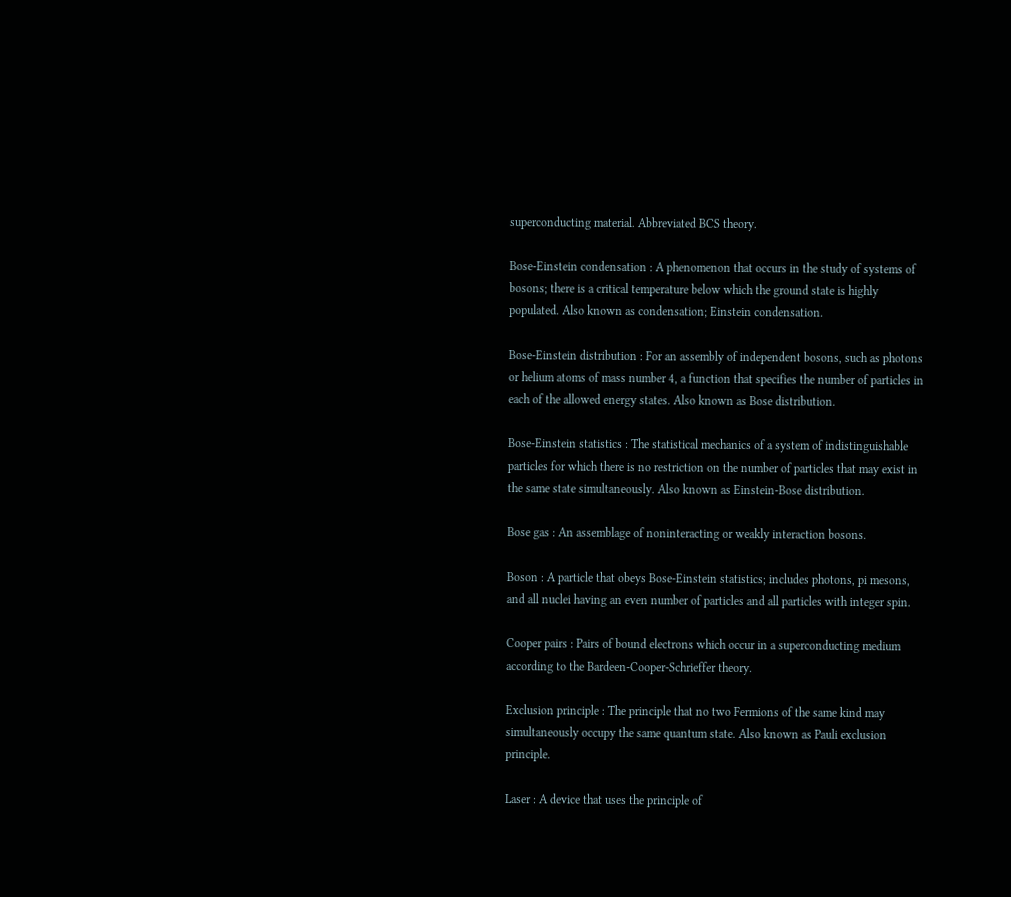superconducting material. Abbreviated BCS theory.

Bose-Einstein condensation : A phenomenon that occurs in the study of systems of bosons; there is a critical temperature below which the ground state is highly populated. Also known as condensation; Einstein condensation.

Bose-Einstein distribution : For an assembly of independent bosons, such as photons or helium atoms of mass number 4, a function that specifies the number of particles in each of the allowed energy states. Also known as Bose distribution.

Bose-Einstein statistics : The statistical mechanics of a system of indistinguishable particles for which there is no restriction on the number of particles that may exist in the same state simultaneously. Also known as Einstein-Bose distribution.

Bose gas : An assemblage of noninteracting or weakly interaction bosons.

Boson : A particle that obeys Bose-Einstein statistics; includes photons, pi mesons, and all nuclei having an even number of particles and all particles with integer spin.

Cooper pairs : Pairs of bound electrons which occur in a superconducting medium according to the Bardeen-Cooper-Schrieffer theory.

Exclusion principle : The principle that no two Fermions of the same kind may simultaneously occupy the same quantum state. Also known as Pauli exclusion principle.

Laser : A device that uses the principle of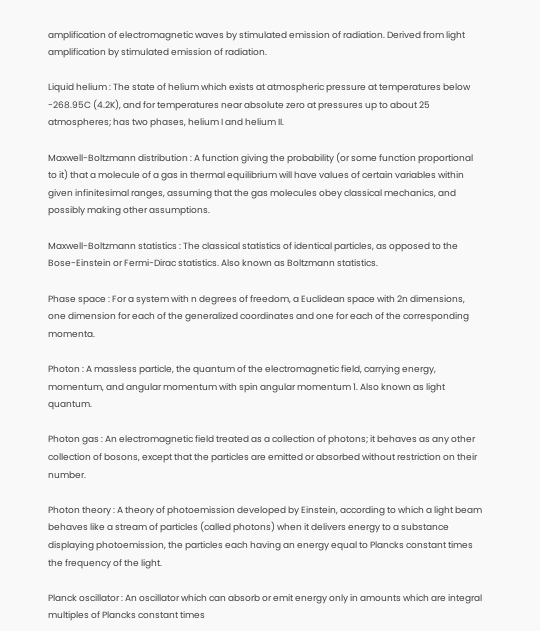amplification of electromagnetic waves by stimulated emission of radiation. Derived from light amplification by stimulated emission of radiation.

Liquid helium : The state of helium which exists at atmospheric pressure at temperatures below -268.95C (4.2K), and for temperatures near absolute zero at pressures up to about 25 atmospheres; has two phases, helium I and helium II.

Maxwell-Boltzmann distribution : A function giving the probability (or some function proportional to it) that a molecule of a gas in thermal equilibrium will have values of certain variables within given infinitesimal ranges, assuming that the gas molecules obey classical mechanics, and possibly making other assumptions.

Maxwell-Boltzmann statistics : The classical statistics of identical particles, as opposed to the Bose-Einstein or Fermi-Dirac statistics. Also known as Boltzmann statistics.

Phase space : For a system with n degrees of freedom, a Euclidean space with 2n dimensions, one dimension for each of the generalized coordinates and one for each of the corresponding momenta.

Photon : A massless particle, the quantum of the electromagnetic field, carrying energy, momentum, and angular momentum with spin angular momentum 1. Also known as light quantum.

Photon gas : An electromagnetic field treated as a collection of photons; it behaves as any other collection of bosons, except that the particles are emitted or absorbed without restriction on their number.

Photon theory : A theory of photoemission developed by Einstein, according to which a light beam behaves like a stream of particles (called photons) when it delivers energy to a substance displaying photoemission, the particles each having an energy equal to Plancks constant times the frequency of the light.

Planck oscillator : An oscillator which can absorb or emit energy only in amounts which are integral multiples of Plancks constant times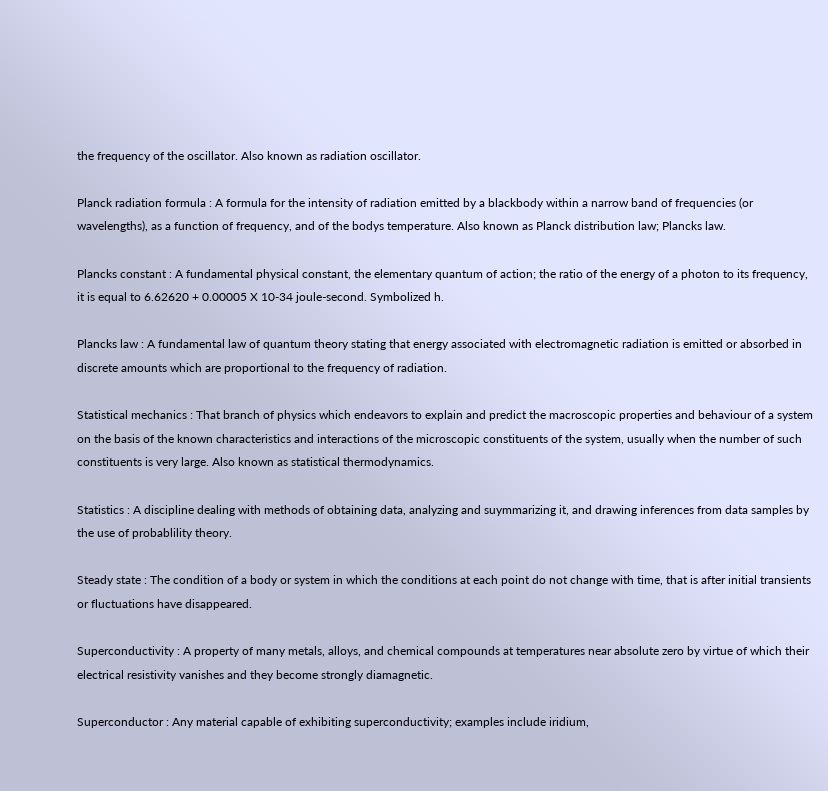the frequency of the oscillator. Also known as radiation oscillator.

Planck radiation formula : A formula for the intensity of radiation emitted by a blackbody within a narrow band of frequencies (or wavelengths), as a function of frequency, and of the bodys temperature. Also known as Planck distribution law; Plancks law.

Plancks constant : A fundamental physical constant, the elementary quantum of action; the ratio of the energy of a photon to its frequency, it is equal to 6.62620 + 0.00005 X 10-34 joule-second. Symbolized h.

Plancks law : A fundamental law of quantum theory stating that energy associated with electromagnetic radiation is emitted or absorbed in discrete amounts which are proportional to the frequency of radiation.

Statistical mechanics : That branch of physics which endeavors to explain and predict the macroscopic properties and behaviour of a system on the basis of the known characteristics and interactions of the microscopic constituents of the system, usually when the number of such constituents is very large. Also known as statistical thermodynamics.

Statistics : A discipline dealing with methods of obtaining data, analyzing and suymmarizing it, and drawing inferences from data samples by the use of probablility theory.

Steady state : The condition of a body or system in which the conditions at each point do not change with time, that is after initial transients or fluctuations have disappeared.

Superconductivity : A property of many metals, alloys, and chemical compounds at temperatures near absolute zero by virtue of which their electrical resistivity vanishes and they become strongly diamagnetic.

Superconductor : Any material capable of exhibiting superconductivity; examples include iridium,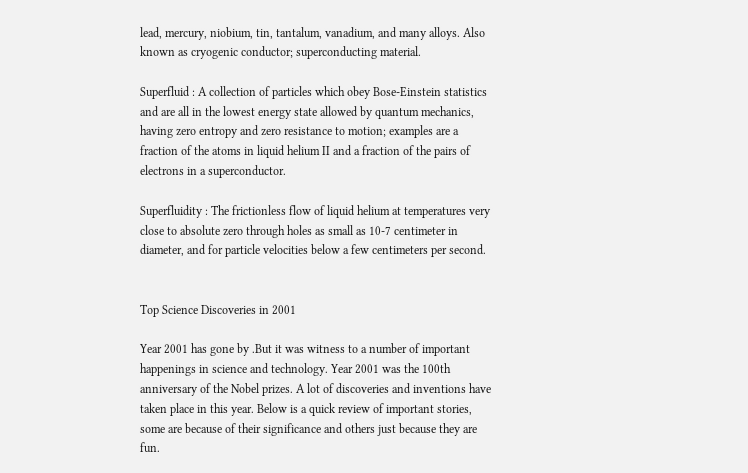lead, mercury, niobium, tin, tantalum, vanadium, and many alloys. Also known as cryogenic conductor; superconducting material.

Superfluid : A collection of particles which obey Bose-Einstein statistics and are all in the lowest energy state allowed by quantum mechanics, having zero entropy and zero resistance to motion; examples are a fraction of the atoms in liquid helium II and a fraction of the pairs of electrons in a superconductor.

Superfluidity : The frictionless flow of liquid helium at temperatures very close to absolute zero through holes as small as 10-7 centimeter in diameter, and for particle velocities below a few centimeters per second.


Top Science Discoveries in 2001

Year 2001 has gone by .But it was witness to a number of important happenings in science and technology. Year 2001 was the 100th anniversary of the Nobel prizes. A lot of discoveries and inventions have taken place in this year. Below is a quick review of important stories, some are because of their significance and others just because they are fun.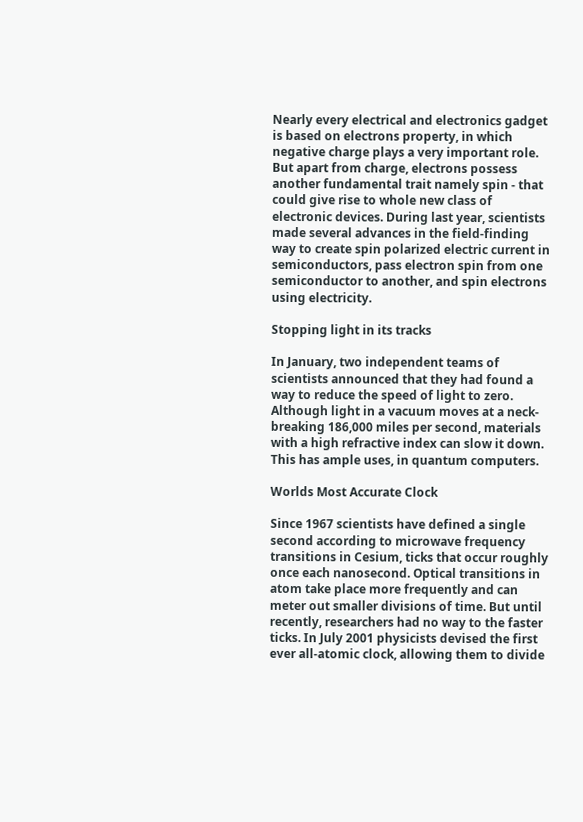Nearly every electrical and electronics gadget is based on electrons property, in which negative charge plays a very important role. But apart from charge, electrons possess another fundamental trait namely spin - that could give rise to whole new class of electronic devices. During last year, scientists made several advances in the field-finding way to create spin polarized electric current in semiconductors, pass electron spin from one semiconductor to another, and spin electrons using electricity.

Stopping light in its tracks

In January, two independent teams of scientists announced that they had found a way to reduce the speed of light to zero. Although light in a vacuum moves at a neck-breaking 186,000 miles per second, materials with a high refractive index can slow it down. This has ample uses, in quantum computers.

Worlds Most Accurate Clock

Since 1967 scientists have defined a single second according to microwave frequency transitions in Cesium, ticks that occur roughly once each nanosecond. Optical transitions in atom take place more frequently and can meter out smaller divisions of time. But until recently, researchers had no way to the faster ticks. In July 2001 physicists devised the first ever all-atomic clock, allowing them to divide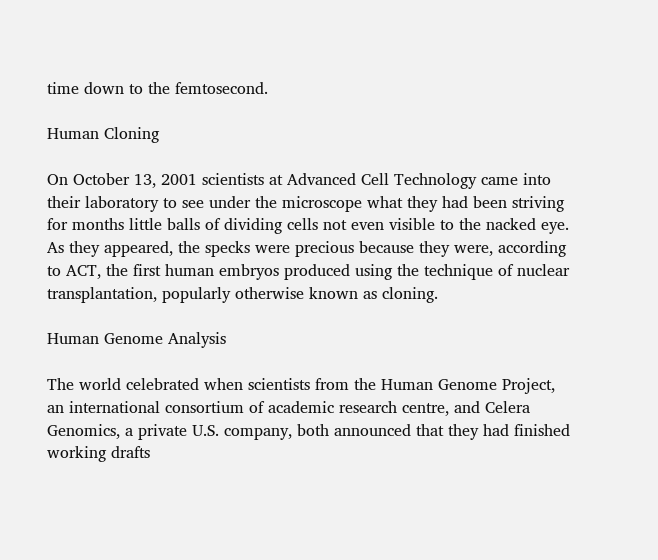time down to the femtosecond.

Human Cloning

On October 13, 2001 scientists at Advanced Cell Technology came into their laboratory to see under the microscope what they had been striving for months little balls of dividing cells not even visible to the nacked eye. As they appeared, the specks were precious because they were, according to ACT, the first human embryos produced using the technique of nuclear transplantation, popularly otherwise known as cloning.

Human Genome Analysis

The world celebrated when scientists from the Human Genome Project, an international consortium of academic research centre, and Celera Genomics, a private U.S. company, both announced that they had finished working drafts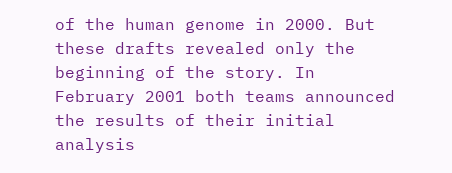of the human genome in 2000. But these drafts revealed only the beginning of the story. In February 2001 both teams announced the results of their initial analysis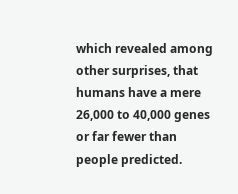which revealed among other surprises, that humans have a mere 26,000 to 40,000 genes or far fewer than people predicted.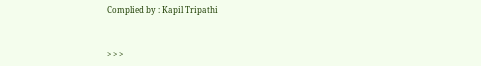Complied by : Kapil Tripathi



> > >